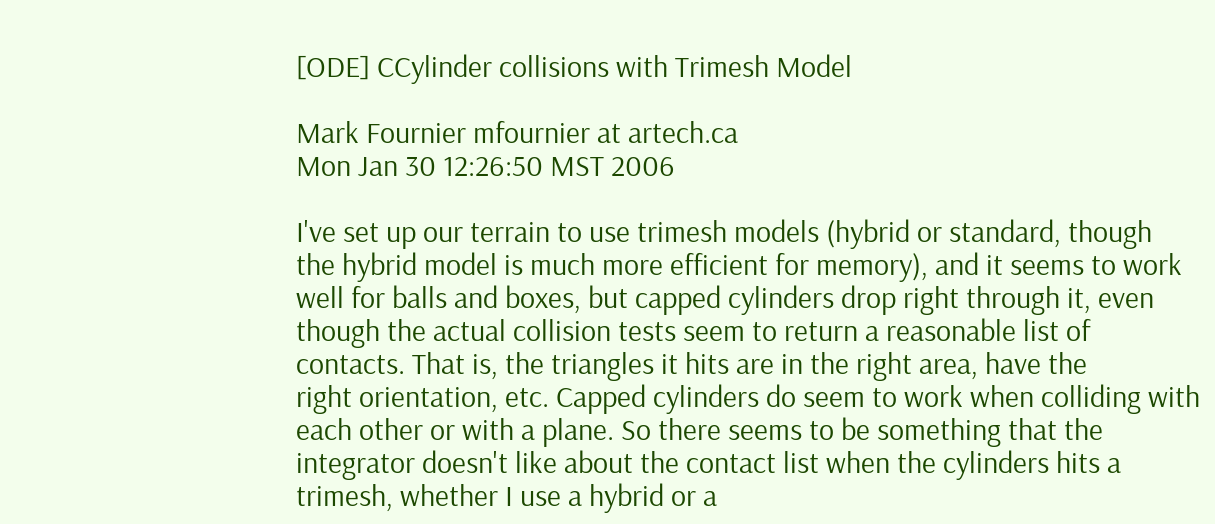[ODE] CCylinder collisions with Trimesh Model

Mark Fournier mfournier at artech.ca
Mon Jan 30 12:26:50 MST 2006

I've set up our terrain to use trimesh models (hybrid or standard, though
the hybrid model is much more efficient for memory), and it seems to work
well for balls and boxes, but capped cylinders drop right through it, even
though the actual collision tests seem to return a reasonable list of
contacts. That is, the triangles it hits are in the right area, have the
right orientation, etc. Capped cylinders do seem to work when colliding with
each other or with a plane. So there seems to be something that the
integrator doesn't like about the contact list when the cylinders hits a
trimesh, whether I use a hybrid or a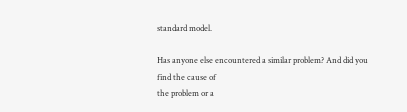standard model.

Has anyone else encountered a similar problem? And did you find the cause of
the problem or a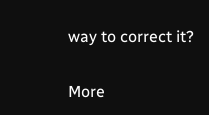way to correct it?

More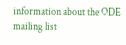information about the ODE mailing list